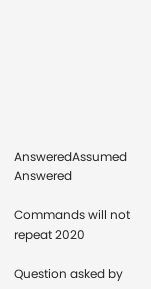AnsweredAssumed Answered

Commands will not repeat 2020

Question asked by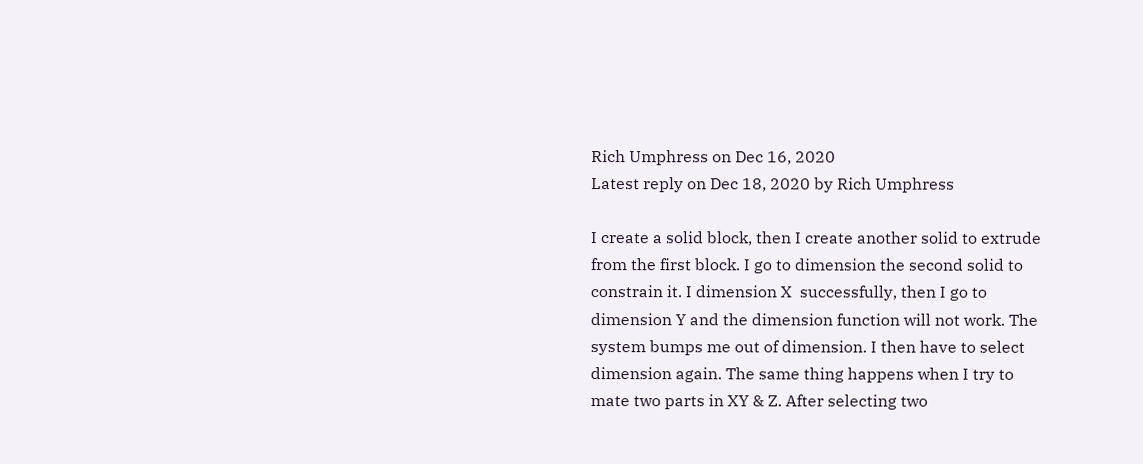Rich Umphress on Dec 16, 2020
Latest reply on Dec 18, 2020 by Rich Umphress

I create a solid block, then I create another solid to extrude from the first block. I go to dimension the second solid to constrain it. I dimension X  successfully, then I go to dimension Y and the dimension function will not work. The system bumps me out of dimension. I then have to select dimension again. The same thing happens when I try to mate two parts in XY & Z. After selecting two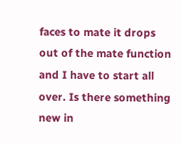faces to mate it drops out of the mate function and I have to start all over. Is there something new in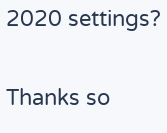2020 settings?


Thanks so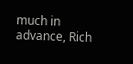much in advance, Rich